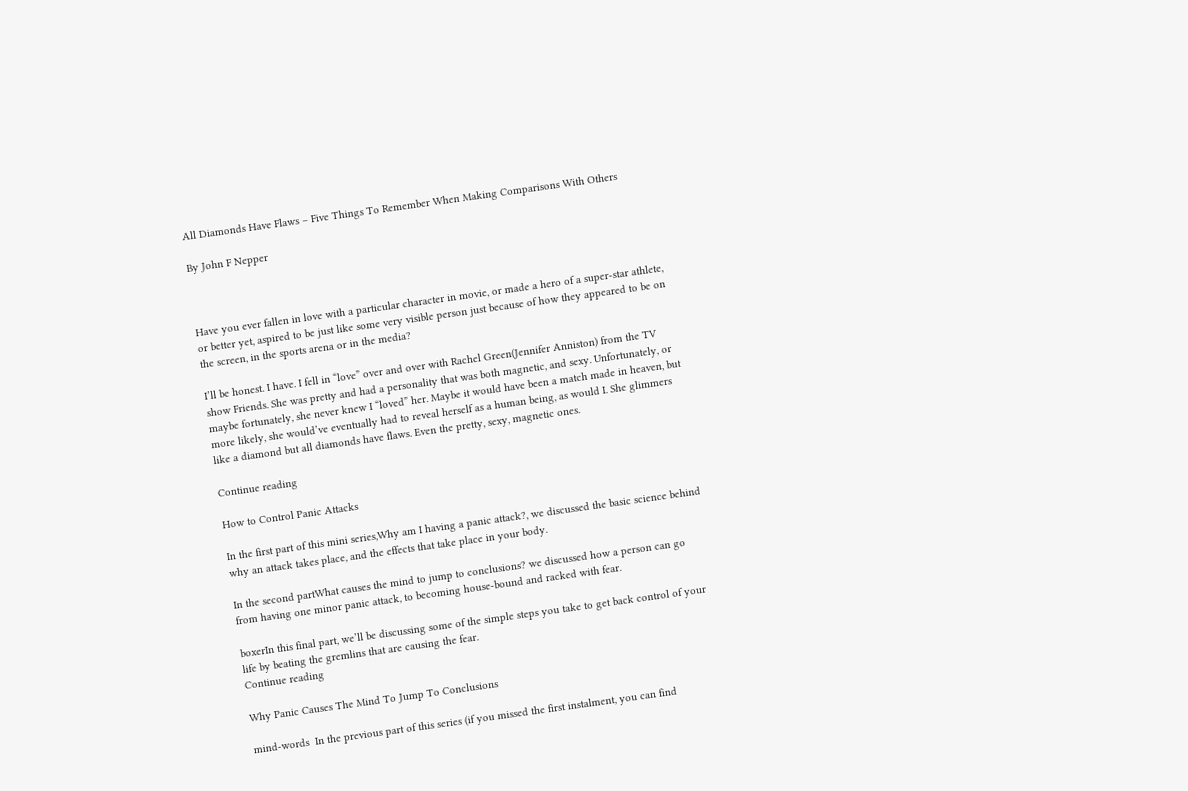All Diamonds Have Flaws – Five Things To Remember When Making Comparisons With Others

By John F Nepper



Have you ever fallen in love with a particular character in movie, or made a hero of a super-star athlete, or better yet, aspired to be just like some very visible person just because of how they appeared to be on the screen, in the sports arena or in the media?

I’ll be honest. I have. I fell in “love” over and over with Rachel Green(Jennifer Anniston) from the TV show Friends. She was pretty and had a personality that was both magnetic, and sexy. Unfortunately, or maybe fortunately, she never knew I “loved” her. Maybe it would have been a match made in heaven, but more likely, she would’ve eventually had to reveal herself as a human being, as would I. She glimmers like a diamond but all diamonds have flaws. Even the pretty, sexy, magnetic ones.

Continue reading

How to Control Panic Attacks

In the first part of this mini series,Why am I having a panic attack?, we discussed the basic science behind why an attack takes place, and the effects that take place in your body.

In the second partWhat causes the mind to jump to conclusions? we discussed how a person can go from having one minor panic attack, to becoming house-bound and racked with fear.

boxerIn this final part, we’ll be discussing some of the simple steps you take to get back control of your life by beating the gremlins that are causing the fear.
Continue reading

Why Panic Causes The Mind To Jump To Conclusions

mind-words  In the previous part of this series (if you missed the first instalment, you can find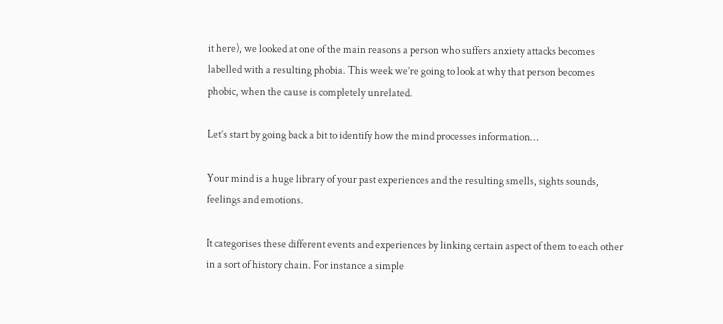it here), we looked at one of the main reasons a person who suffers anxiety attacks becomes labelled with a resulting phobia. This week we’re going to look at why that person becomes phobic, when the cause is completely unrelated.

Let’s start by going back a bit to identify how the mind processes information…

Your mind is a huge library of your past experiences and the resulting smells, sights sounds, feelings and emotions.

It categorises these different events and experiences by linking certain aspect of them to each other in a sort of history chain. For instance a simple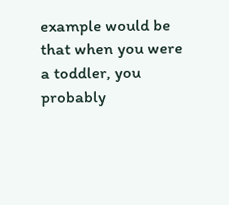example would be that when you were a toddler, you probably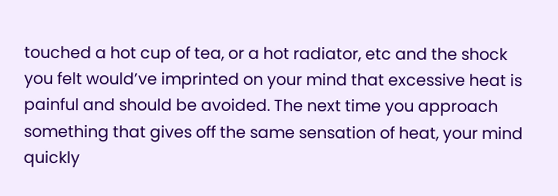touched a hot cup of tea, or a hot radiator, etc and the shock you felt would’ve imprinted on your mind that excessive heat is painful and should be avoided. The next time you approach something that gives off the same sensation of heat, your mind quickly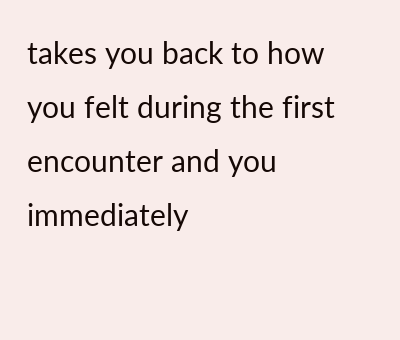takes you back to how you felt during the first encounter and you immediately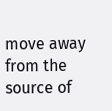move away from the source of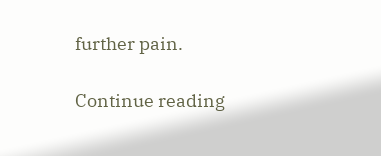further pain.

Continue reading